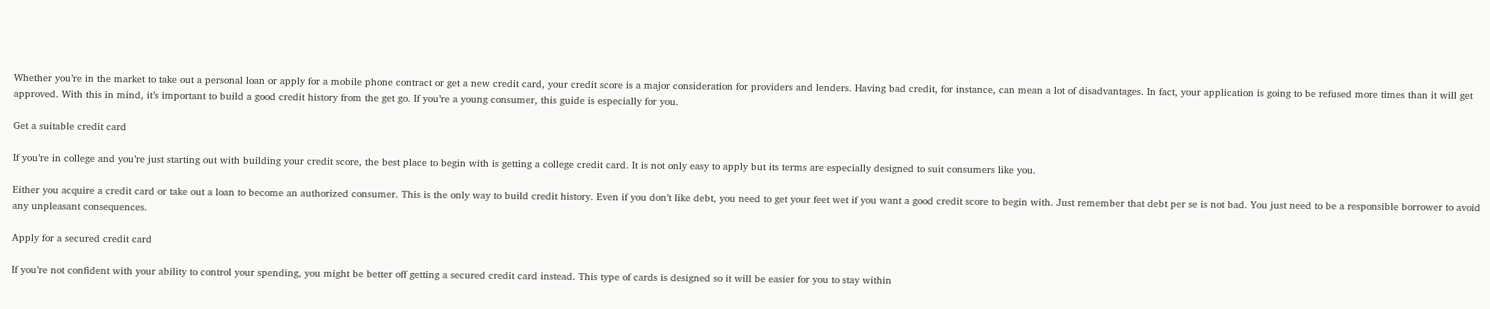Whether you’re in the market to take out a personal loan or apply for a mobile phone contract or get a new credit card, your credit score is a major consideration for providers and lenders. Having bad credit, for instance, can mean a lot of disadvantages. In fact, your application is going to be refused more times than it will get approved. With this in mind, it’s important to build a good credit history from the get go. If you’re a young consumer, this guide is especially for you.

Get a suitable credit card

If you’re in college and you’re just starting out with building your credit score, the best place to begin with is getting a college credit card. It is not only easy to apply but its terms are especially designed to suit consumers like you.

Either you acquire a credit card or take out a loan to become an authorized consumer. This is the only way to build credit history. Even if you don’t like debt, you need to get your feet wet if you want a good credit score to begin with. Just remember that debt per se is not bad. You just need to be a responsible borrower to avoid any unpleasant consequences.

Apply for a secured credit card

If you’re not confident with your ability to control your spending, you might be better off getting a secured credit card instead. This type of cards is designed so it will be easier for you to stay within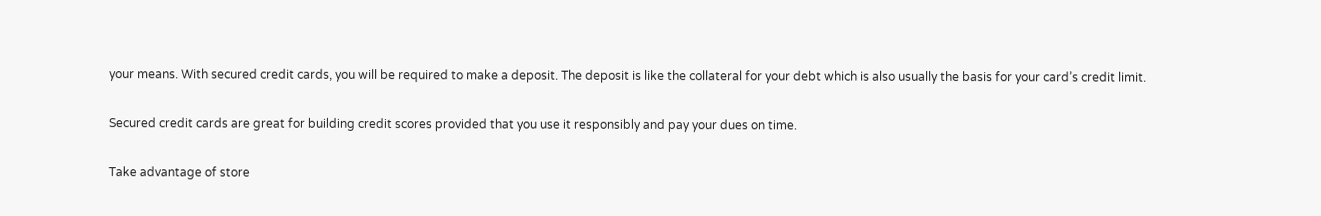your means. With secured credit cards, you will be required to make a deposit. The deposit is like the collateral for your debt which is also usually the basis for your card’s credit limit.

Secured credit cards are great for building credit scores provided that you use it responsibly and pay your dues on time.

Take advantage of store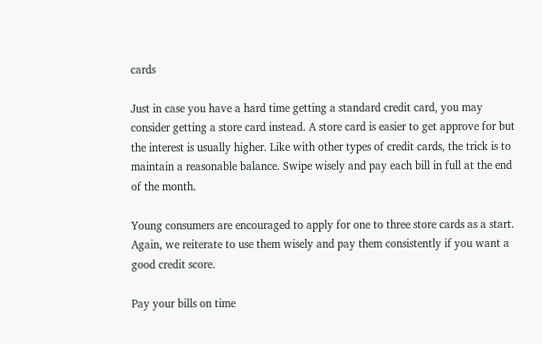cards

Just in case you have a hard time getting a standard credit card, you may consider getting a store card instead. A store card is easier to get approve for but the interest is usually higher. Like with other types of credit cards, the trick is to maintain a reasonable balance. Swipe wisely and pay each bill in full at the end of the month.

Young consumers are encouraged to apply for one to three store cards as a start. Again, we reiterate to use them wisely and pay them consistently if you want a good credit score.

Pay your bills on time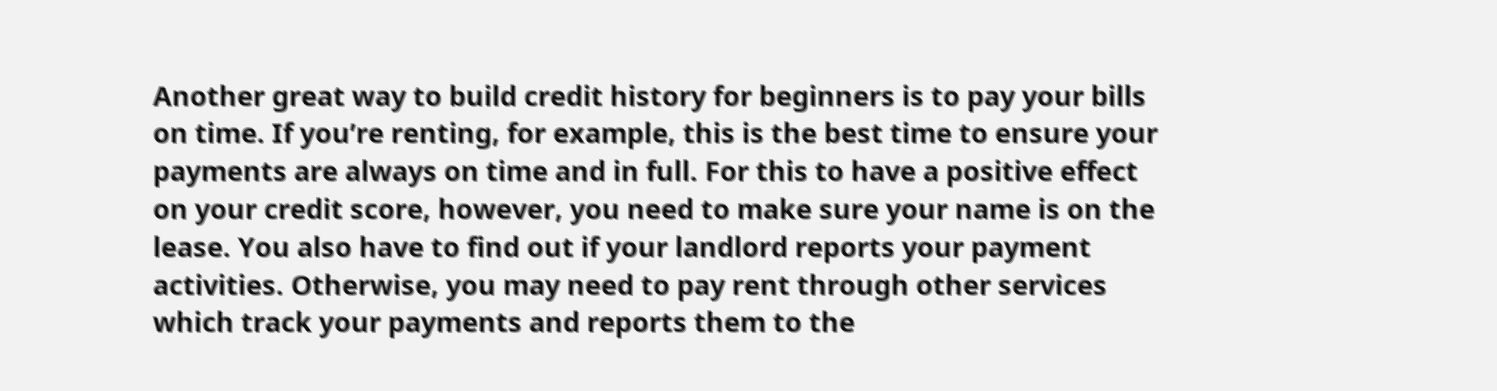Another great way to build credit history for beginners is to pay your bills on time. If you’re renting, for example, this is the best time to ensure your payments are always on time and in full. For this to have a positive effect on your credit score, however, you need to make sure your name is on the lease. You also have to find out if your landlord reports your payment activities. Otherwise, you may need to pay rent through other services which track your payments and reports them to the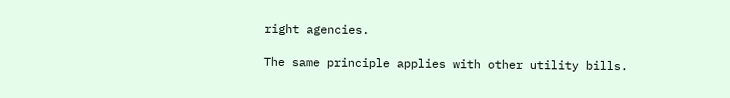right agencies.

The same principle applies with other utility bills.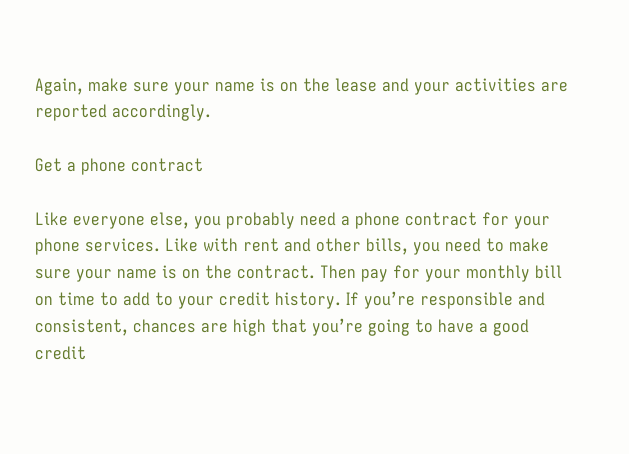Again, make sure your name is on the lease and your activities are reported accordingly.

Get a phone contract

Like everyone else, you probably need a phone contract for your phone services. Like with rent and other bills, you need to make sure your name is on the contract. Then pay for your monthly bill on time to add to your credit history. If you’re responsible and consistent, chances are high that you’re going to have a good credit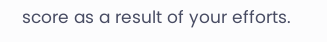score as a result of your efforts.